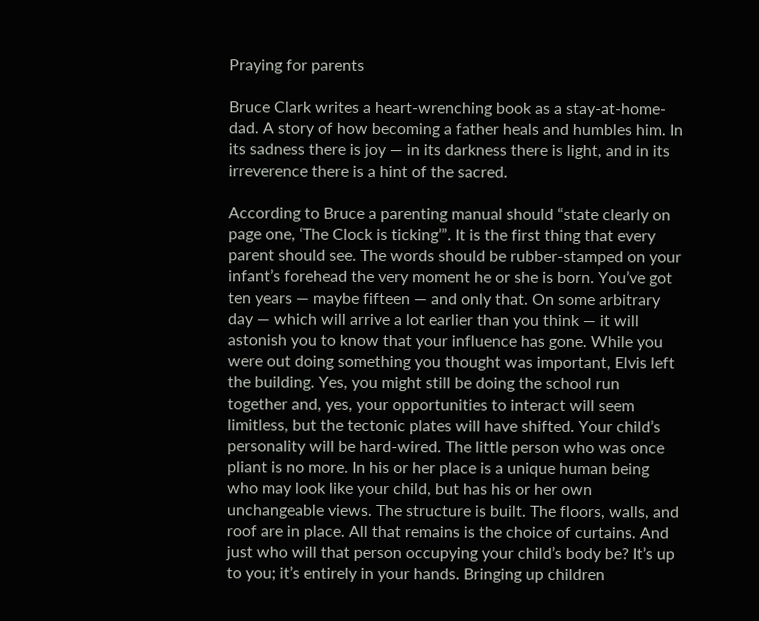Praying for parents

Bruce Clark writes a heart-wrenching book as a stay-at-home-dad. A story of how becoming a father heals and humbles him. In its sadness there is joy — in its darkness there is light, and in its irreverence there is a hint of the sacred.

According to Bruce a parenting manual should “state clearly on page one, ‘The Clock is ticking’”. It is the first thing that every parent should see. The words should be rubber-stamped on your infant’s forehead the very moment he or she is born. You’ve got ten years — maybe fifteen — and only that. On some arbitrary day — which will arrive a lot earlier than you think — it will astonish you to know that your influence has gone. While you were out doing something you thought was important, Elvis left the building. Yes, you might still be doing the school run together and, yes, your opportunities to interact will seem limitless, but the tectonic plates will have shifted. Your child’s personality will be hard-wired. The little person who was once pliant is no more. In his or her place is a unique human being who may look like your child, but has his or her own unchangeable views. The structure is built. The floors, walls, and roof are in place. All that remains is the choice of curtains. And just who will that person occupying your child’s body be? It’s up to you; it’s entirely in your hands. Bringing up children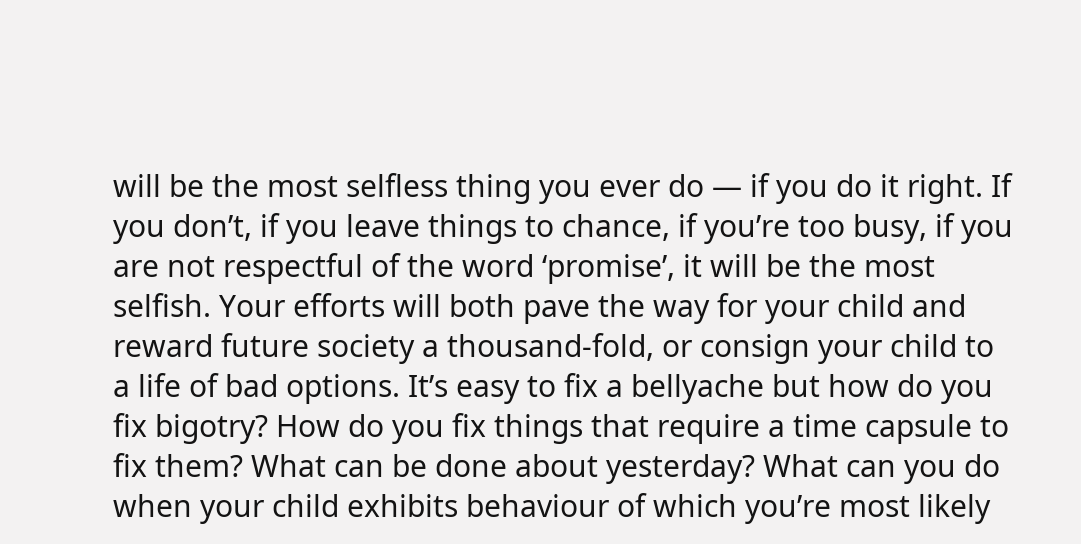will be the most selfless thing you ever do — if you do it right. If you don’t, if you leave things to chance, if you’re too busy, if you are not respectful of the word ‘promise’, it will be the most selfish. Your efforts will both pave the way for your child and reward future society a thousand-fold, or consign your child to a life of bad options. It’s easy to fix a bellyache but how do you fix bigotry? How do you fix things that require a time capsule to fix them? What can be done about yesterday? What can you do when your child exhibits behaviour of which you’re most likely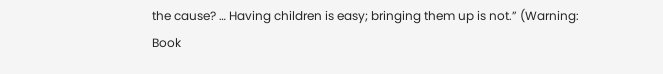the cause? … Having children is easy; bringing them up is not.” (Warning: Book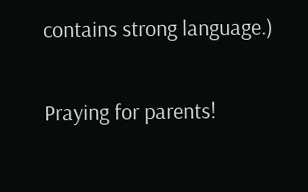contains strong language.)

Praying for parents!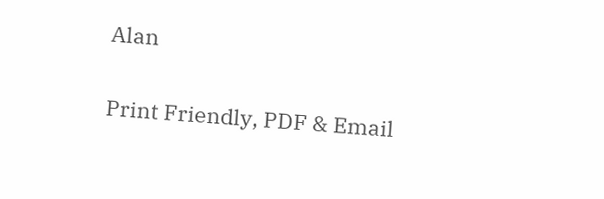Alan

Print Friendly, PDF & Email